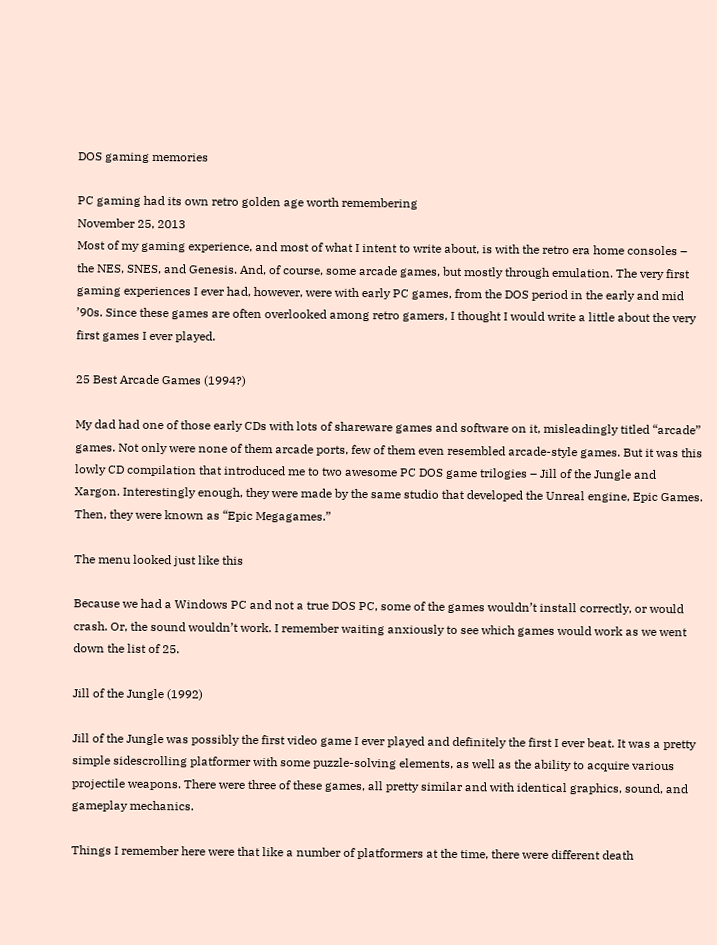DOS gaming memories

PC gaming had its own retro golden age worth remembering
November 25, 2013
Most of my gaming experience, and most of what I intent to write about, is with the retro era home consoles – the NES, SNES, and Genesis. And, of course, some arcade games, but mostly through emulation. The very first gaming experiences I ever had, however, were with early PC games, from the DOS period in the early and mid ’90s. Since these games are often overlooked among retro gamers, I thought I would write a little about the very first games I ever played.

25 Best Arcade Games (1994?)

My dad had one of those early CDs with lots of shareware games and software on it, misleadingly titled “arcade” games. Not only were none of them arcade ports, few of them even resembled arcade-style games. But it was this lowly CD compilation that introduced me to two awesome PC DOS game trilogies – Jill of the Jungle and Xargon. Interestingly enough, they were made by the same studio that developed the Unreal engine, Epic Games. Then, they were known as “Epic Megagames.”

The menu looked just like this

Because we had a Windows PC and not a true DOS PC, some of the games wouldn’t install correctly, or would crash. Or, the sound wouldn’t work. I remember waiting anxiously to see which games would work as we went down the list of 25.

Jill of the Jungle (1992)

Jill of the Jungle was possibly the first video game I ever played and definitely the first I ever beat. It was a pretty simple sidescrolling platformer with some puzzle-solving elements, as well as the ability to acquire various projectile weapons. There were three of these games, all pretty similar and with identical graphics, sound, and gameplay mechanics.

Things I remember here were that like a number of platformers at the time, there were different death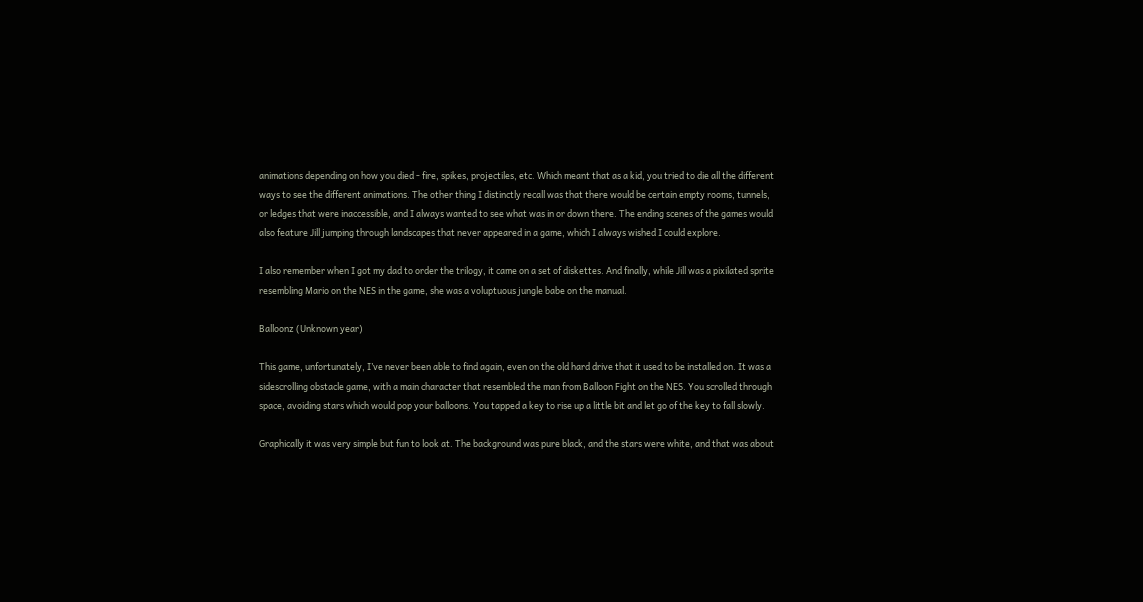animations depending on how you died - fire, spikes, projectiles, etc. Which meant that as a kid, you tried to die all the different ways to see the different animations. The other thing I distinctly recall was that there would be certain empty rooms, tunnels, or ledges that were inaccessible, and I always wanted to see what was in or down there. The ending scenes of the games would also feature Jill jumping through landscapes that never appeared in a game, which I always wished I could explore.

I also remember when I got my dad to order the trilogy, it came on a set of diskettes. And finally, while Jill was a pixilated sprite resembling Mario on the NES in the game, she was a voluptuous jungle babe on the manual.

Balloonz (Unknown year)

This game, unfortunately, I’ve never been able to find again, even on the old hard drive that it used to be installed on. It was a sidescrolling obstacle game, with a main character that resembled the man from Balloon Fight on the NES. You scrolled through space, avoiding stars which would pop your balloons. You tapped a key to rise up a little bit and let go of the key to fall slowly.

Graphically it was very simple but fun to look at. The background was pure black, and the stars were white, and that was about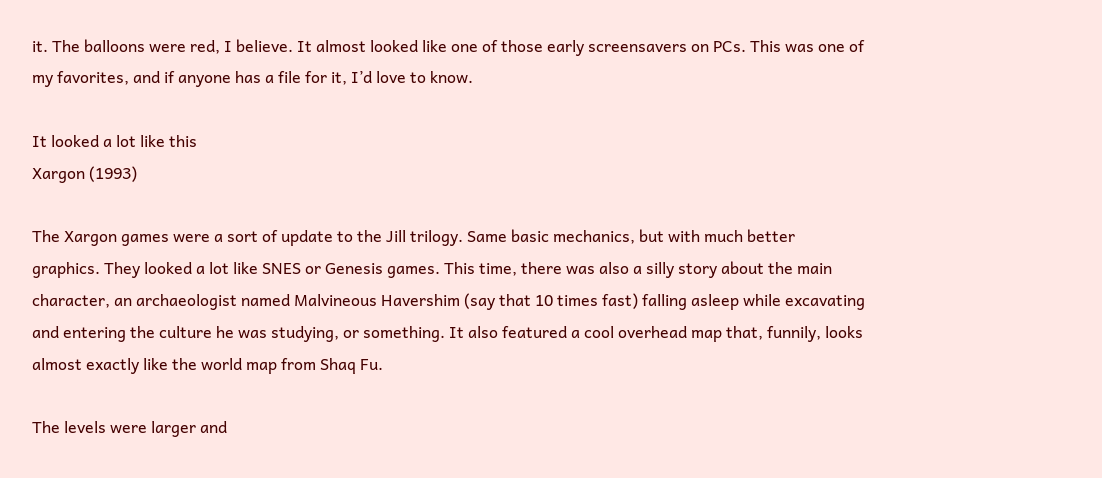it. The balloons were red, I believe. It almost looked like one of those early screensavers on PCs. This was one of my favorites, and if anyone has a file for it, I’d love to know.

It looked a lot like this
Xargon (1993)

The Xargon games were a sort of update to the Jill trilogy. Same basic mechanics, but with much better graphics. They looked a lot like SNES or Genesis games. This time, there was also a silly story about the main character, an archaeologist named Malvineous Havershim (say that 10 times fast) falling asleep while excavating and entering the culture he was studying, or something. It also featured a cool overhead map that, funnily, looks almost exactly like the world map from Shaq Fu.

The levels were larger and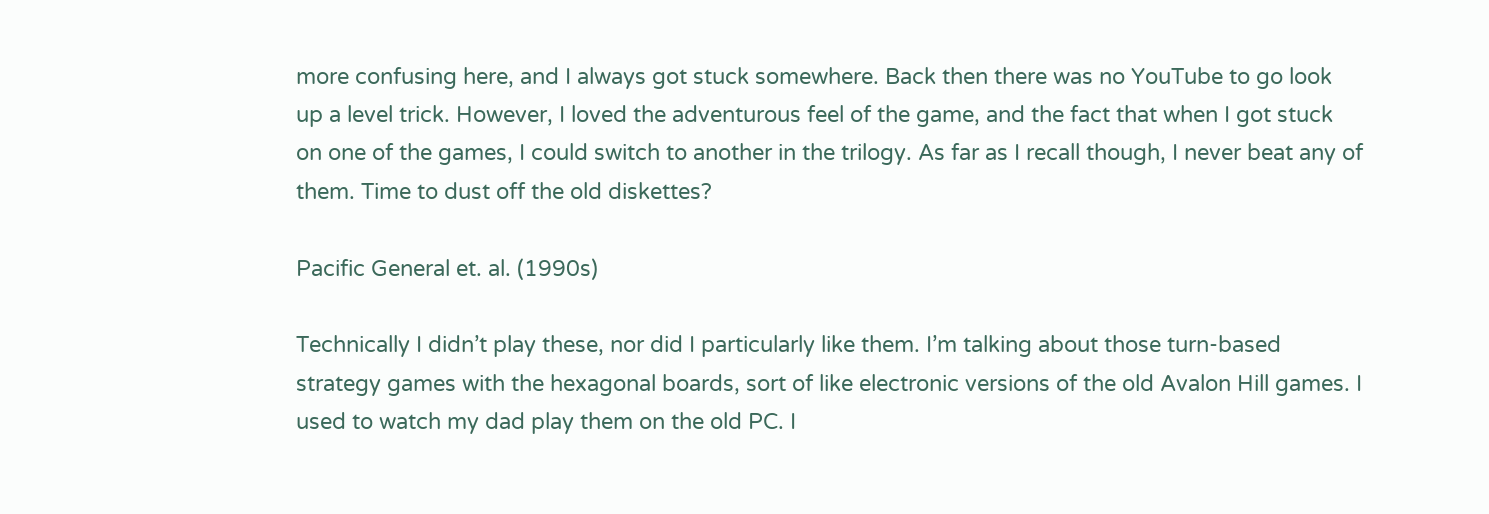more confusing here, and I always got stuck somewhere. Back then there was no YouTube to go look up a level trick. However, I loved the adventurous feel of the game, and the fact that when I got stuck on one of the games, I could switch to another in the trilogy. As far as I recall though, I never beat any of them. Time to dust off the old diskettes?

Pacific General et. al. (1990s)

Technically I didn’t play these, nor did I particularly like them. I’m talking about those turn-based strategy games with the hexagonal boards, sort of like electronic versions of the old Avalon Hill games. I used to watch my dad play them on the old PC. I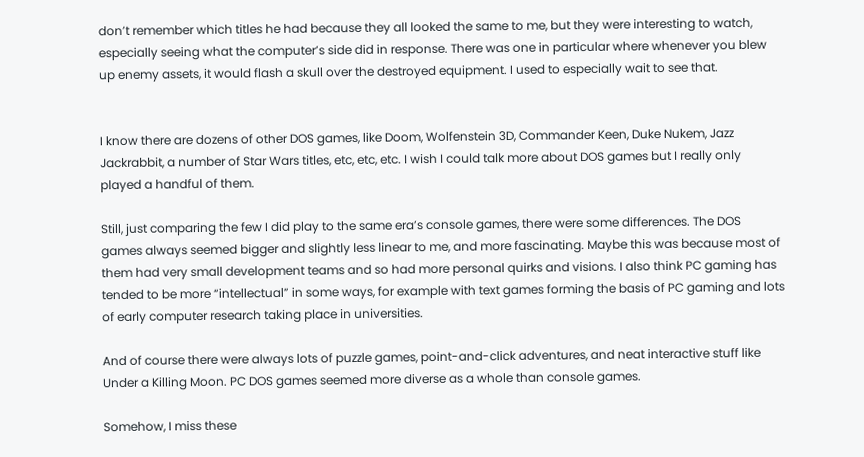don’t remember which titles he had because they all looked the same to me, but they were interesting to watch, especially seeing what the computer’s side did in response. There was one in particular where whenever you blew up enemy assets, it would flash a skull over the destroyed equipment. I used to especially wait to see that.


I know there are dozens of other DOS games, like Doom, Wolfenstein 3D, Commander Keen, Duke Nukem, Jazz Jackrabbit, a number of Star Wars titles, etc, etc, etc. I wish I could talk more about DOS games but I really only played a handful of them.

Still, just comparing the few I did play to the same era’s console games, there were some differences. The DOS games always seemed bigger and slightly less linear to me, and more fascinating. Maybe this was because most of them had very small development teams and so had more personal quirks and visions. I also think PC gaming has tended to be more “intellectual” in some ways, for example with text games forming the basis of PC gaming and lots of early computer research taking place in universities.

And of course there were always lots of puzzle games, point-and-click adventures, and neat interactive stuff like Under a Killing Moon. PC DOS games seemed more diverse as a whole than console games.

Somehow, I miss these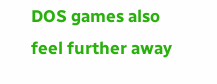DOS games also feel further away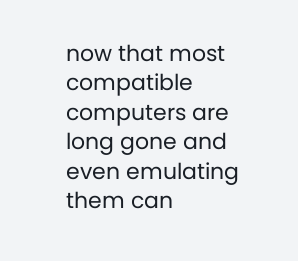now that most compatible computers are long gone and even emulating them can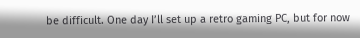be difficult. One day I’ll set up a retro gaming PC, but for now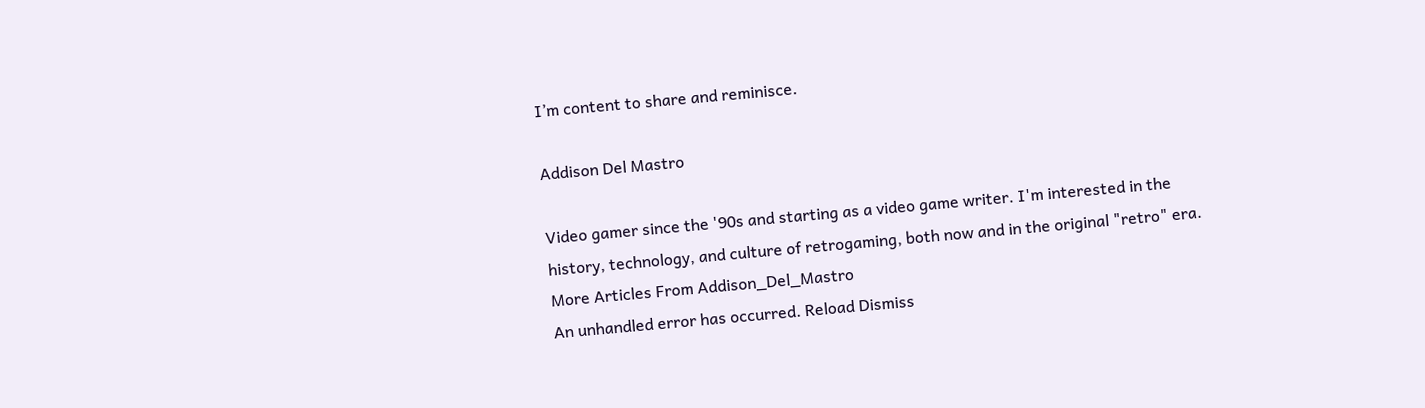I’m content to share and reminisce.

Addison Del Mastro

Video gamer since the '90s and starting as a video game writer. I'm interested in the history, technology, and culture of retrogaming, both now and in the original "retro" era.
More Articles From Addison_Del_Mastro
An unhandled error has occurred. Reload Dismiss